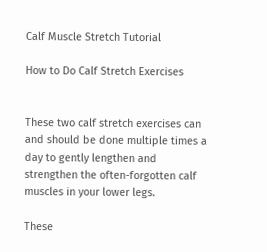Calf Muscle Stretch Tutorial

How to Do Calf Stretch Exercises


These two calf stretch exercises can and should be done multiple times a day to gently lengthen and strengthen the often-forgotten calf muscles in your lower legs.

These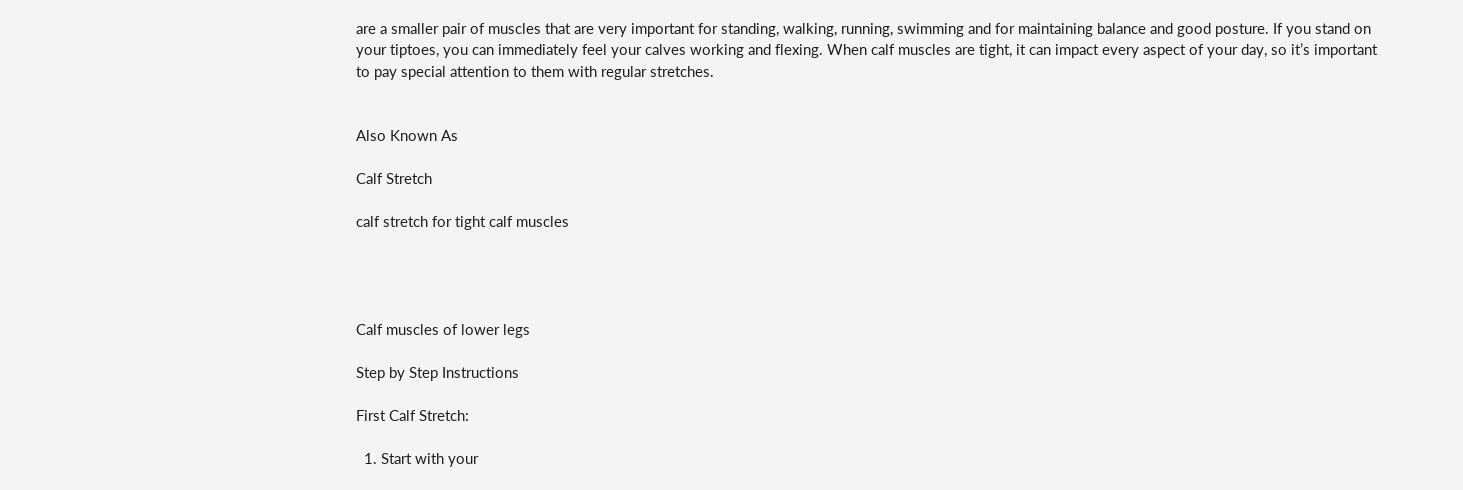are a smaller pair of muscles that are very important for standing, walking, running, swimming and for maintaining balance and good posture. If you stand on your tiptoes, you can immediately feel your calves working and flexing. When calf muscles are tight, it can impact every aspect of your day, so it’s important to pay special attention to them with regular stretches.


Also Known As

Calf Stretch

calf stretch for tight calf muscles




Calf muscles of lower legs

Step by Step Instructions

First Calf Stretch:

  1. Start with your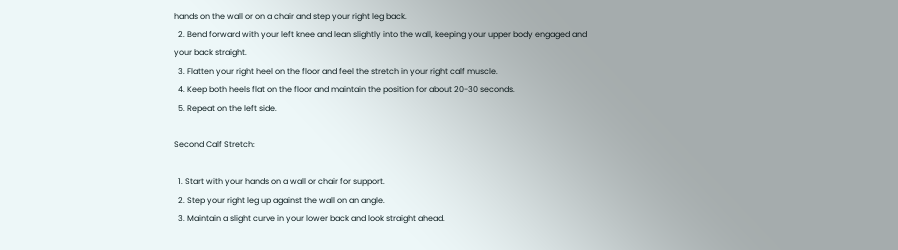hands on the wall or on a chair and step your right leg back.
  2. Bend forward with your left knee and lean slightly into the wall, keeping your upper body engaged and your back straight.
  3. Flatten your right heel on the floor and feel the stretch in your right calf muscle.
  4. Keep both heels flat on the floor and maintain the position for about 20-30 seconds.
  5. Repeat on the left side.

Second Calf Stretch:

  1. Start with your hands on a wall or chair for support.
  2. Step your right leg up against the wall on an angle.
  3. Maintain a slight curve in your lower back and look straight ahead.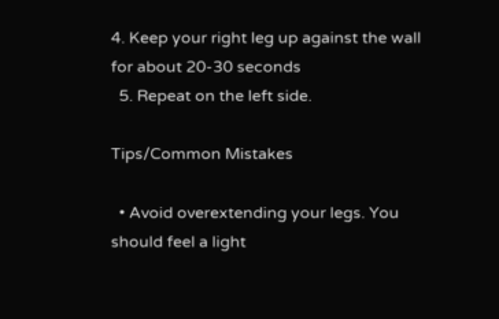4. Keep your right leg up against the wall for about 20-30 seconds
  5. Repeat on the left side.

Tips/Common Mistakes

  • Avoid overextending your legs. You should feel a light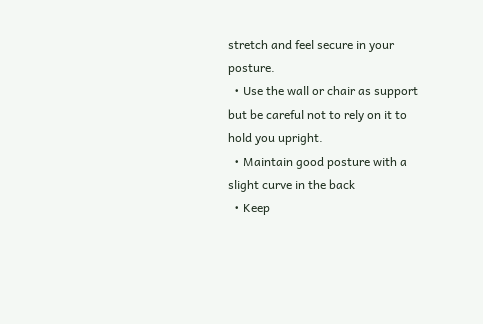stretch and feel secure in your posture.
  • Use the wall or chair as support but be careful not to rely on it to hold you upright.
  • Maintain good posture with a slight curve in the back
  • Keep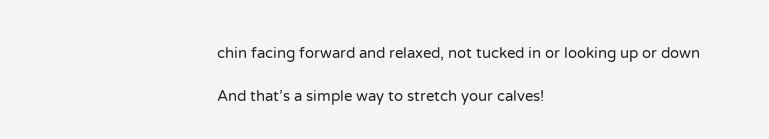chin facing forward and relaxed, not tucked in or looking up or down

And that’s a simple way to stretch your calves!